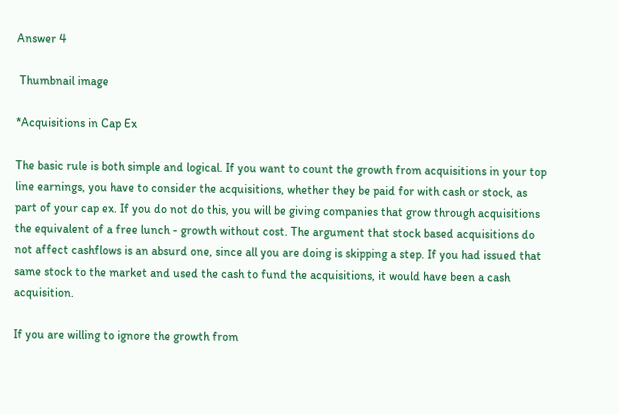Answer 4

 Thumbnail image

*Acquisitions in Cap Ex

The basic rule is both simple and logical. If you want to count the growth from acquisitions in your top line earnings, you have to consider the acquisitions, whether they be paid for with cash or stock, as part of your cap ex. If you do not do this, you will be giving companies that grow through acquisitions the equivalent of a free lunch - growth without cost. The argument that stock based acquisitions do not affect cashflows is an absurd one, since all you are doing is skipping a step. If you had issued that same stock to the market and used the cash to fund the acquisitions, it would have been a cash acquisition.

If you are willing to ignore the growth from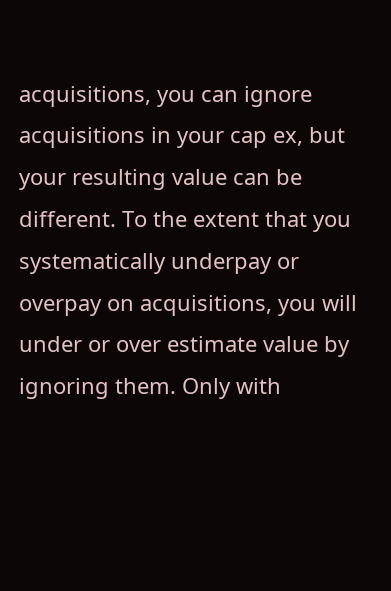acquisitions, you can ignore acquisitions in your cap ex, but your resulting value can be different. To the extent that you systematically underpay or overpay on acquisitions, you will under or over estimate value by ignoring them. Only with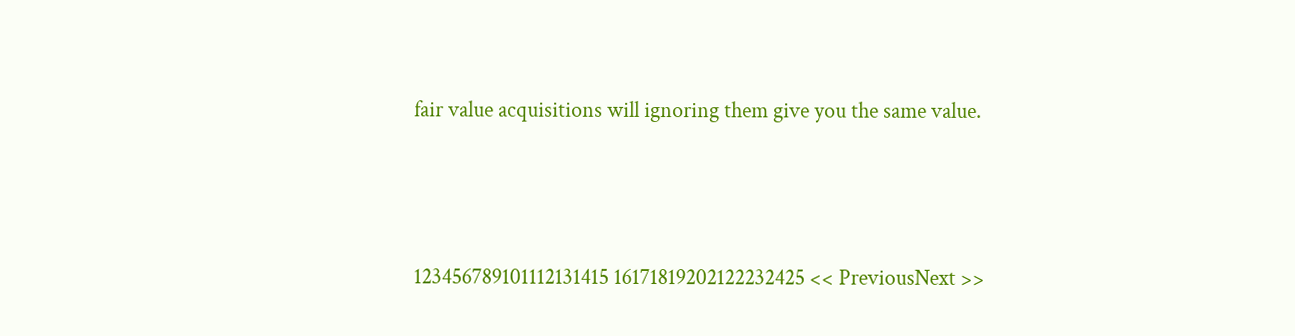fair value acquisitions will ignoring them give you the same value.



123456789101112131415 16171819202122232425 << PreviousNext >>